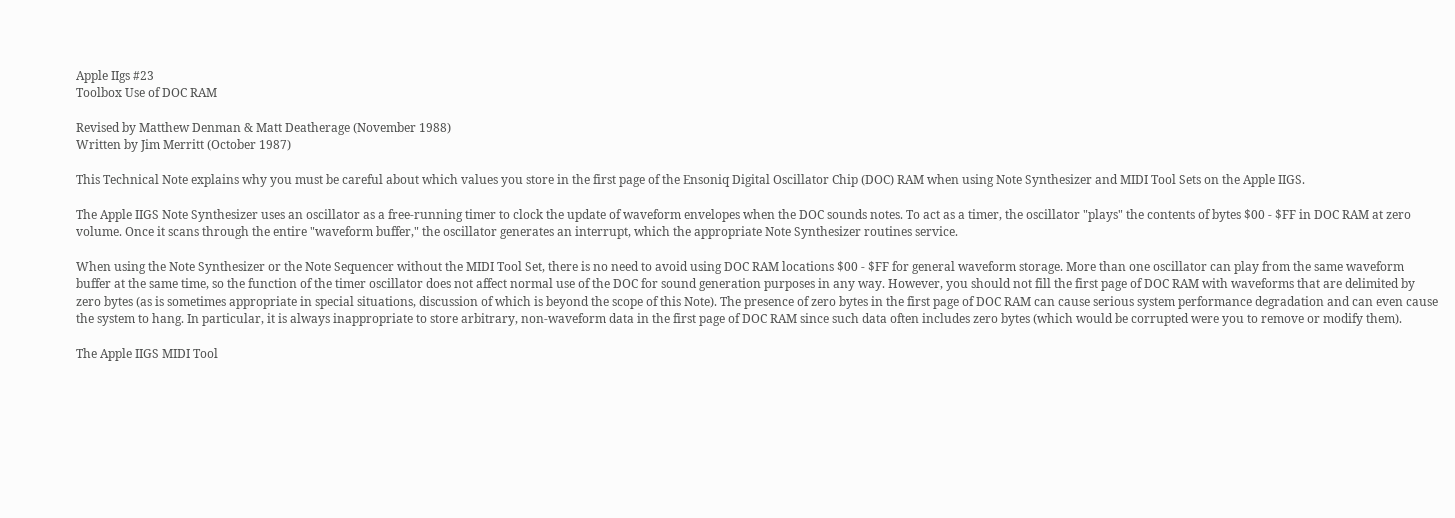Apple IIgs #23
Toolbox Use of DOC RAM

Revised by Matthew Denman & Matt Deatherage (November 1988)
Written by Jim Merritt (October 1987)

This Technical Note explains why you must be careful about which values you store in the first page of the Ensoniq Digital Oscillator Chip (DOC) RAM when using Note Synthesizer and MIDI Tool Sets on the Apple IIGS.

The Apple IIGS Note Synthesizer uses an oscillator as a free-running timer to clock the update of waveform envelopes when the DOC sounds notes. To act as a timer, the oscillator "plays" the contents of bytes $00 - $FF in DOC RAM at zero volume. Once it scans through the entire "waveform buffer," the oscillator generates an interrupt, which the appropriate Note Synthesizer routines service.

When using the Note Synthesizer or the Note Sequencer without the MIDI Tool Set, there is no need to avoid using DOC RAM locations $00 - $FF for general waveform storage. More than one oscillator can play from the same waveform buffer at the same time, so the function of the timer oscillator does not affect normal use of the DOC for sound generation purposes in any way. However, you should not fill the first page of DOC RAM with waveforms that are delimited by zero bytes (as is sometimes appropriate in special situations, discussion of which is beyond the scope of this Note). The presence of zero bytes in the first page of DOC RAM can cause serious system performance degradation and can even cause the system to hang. In particular, it is always inappropriate to store arbitrary, non-waveform data in the first page of DOC RAM since such data often includes zero bytes (which would be corrupted were you to remove or modify them).

The Apple IIGS MIDI Tool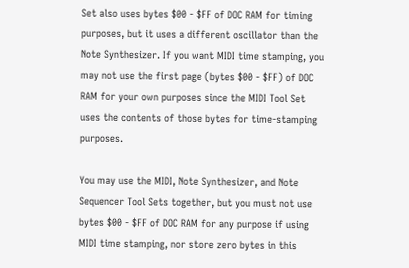Set also uses bytes $00 - $FF of DOC RAM for timing purposes, but it uses a different oscillator than the Note Synthesizer. If you want MIDI time stamping, you may not use the first page (bytes $00 - $FF) of DOC RAM for your own purposes since the MIDI Tool Set uses the contents of those bytes for time-stamping purposes.

You may use the MIDI, Note Synthesizer, and Note Sequencer Tool Sets together, but you must not use bytes $00 - $FF of DOC RAM for any purpose if using MIDI time stamping, nor store zero bytes in this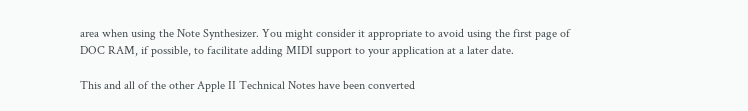area when using the Note Synthesizer. You might consider it appropriate to avoid using the first page of DOC RAM, if possible, to facilitate adding MIDI support to your application at a later date.

This and all of the other Apple II Technical Notes have been converted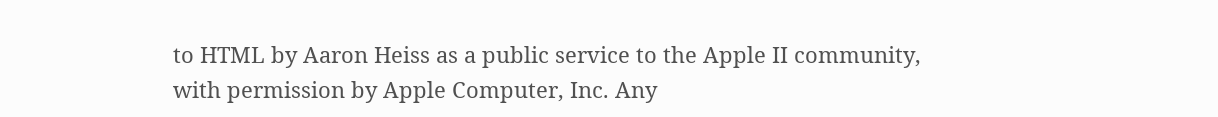to HTML by Aaron Heiss as a public service to the Apple II community, with permission by Apple Computer, Inc. Any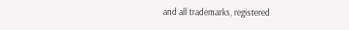and all trademarks, registered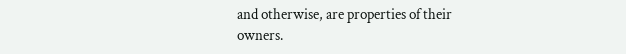and otherwise, are properties of their owners.